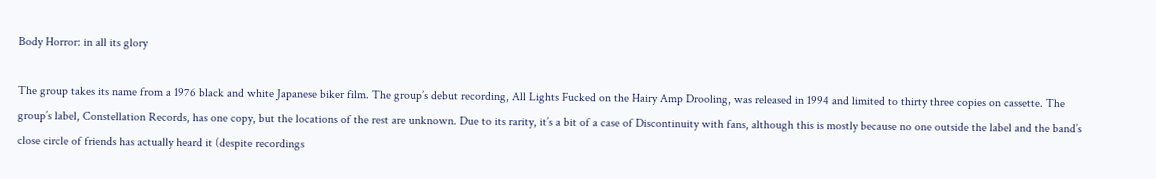Body Horror: in all its glory

The group takes its name from a 1976 black and white Japanese biker film. The group’s debut recording, All Lights Fucked on the Hairy Amp Drooling, was released in 1994 and limited to thirty three copies on cassette. The group’s label, Constellation Records, has one copy, but the locations of the rest are unknown. Due to its rarity, it’s a bit of a case of Discontinuity with fans, although this is mostly because no one outside the label and the band’s close circle of friends has actually heard it (despite recordings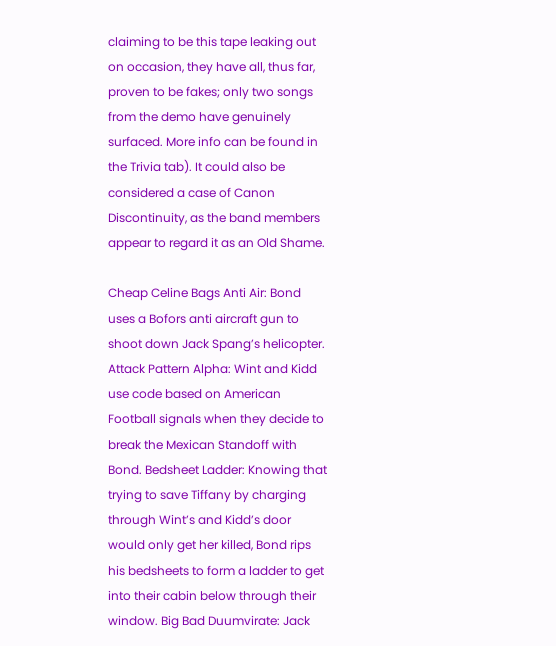claiming to be this tape leaking out on occasion, they have all, thus far, proven to be fakes; only two songs from the demo have genuinely surfaced. More info can be found in the Trivia tab). It could also be considered a case of Canon Discontinuity, as the band members appear to regard it as an Old Shame.

Cheap Celine Bags Anti Air: Bond uses a Bofors anti aircraft gun to shoot down Jack Spang’s helicopter. Attack Pattern Alpha: Wint and Kidd use code based on American Football signals when they decide to break the Mexican Standoff with Bond. Bedsheet Ladder: Knowing that trying to save Tiffany by charging through Wint’s and Kidd’s door would only get her killed, Bond rips his bedsheets to form a ladder to get into their cabin below through their window. Big Bad Duumvirate: Jack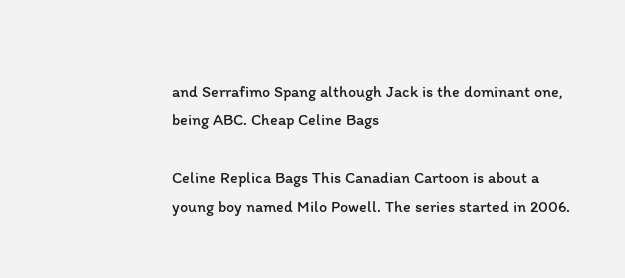and Serrafimo Spang although Jack is the dominant one, being ABC. Cheap Celine Bags

Celine Replica Bags This Canadian Cartoon is about a young boy named Milo Powell. The series started in 2006.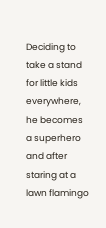Deciding to take a stand for little kids everywhere, he becomes a superhero and after staring at a lawn flamingo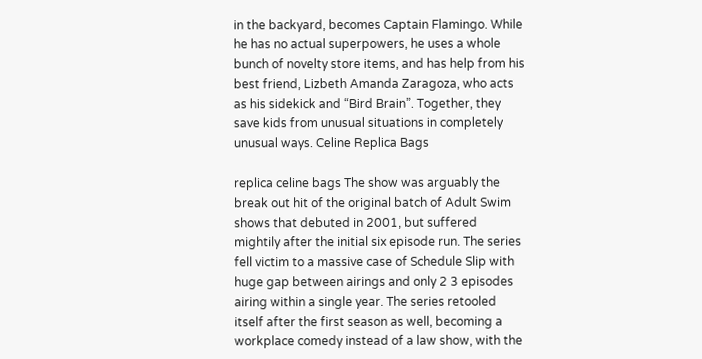in the backyard, becomes Captain Flamingo. While he has no actual superpowers, he uses a whole bunch of novelty store items, and has help from his best friend, Lizbeth Amanda Zaragoza, who acts as his sidekick and “Bird Brain”. Together, they save kids from unusual situations in completely unusual ways. Celine Replica Bags

replica celine bags The show was arguably the break out hit of the original batch of Adult Swim shows that debuted in 2001, but suffered mightily after the initial six episode run. The series fell victim to a massive case of Schedule Slip with huge gap between airings and only 2 3 episodes airing within a single year. The series retooled itself after the first season as well, becoming a workplace comedy instead of a law show, with the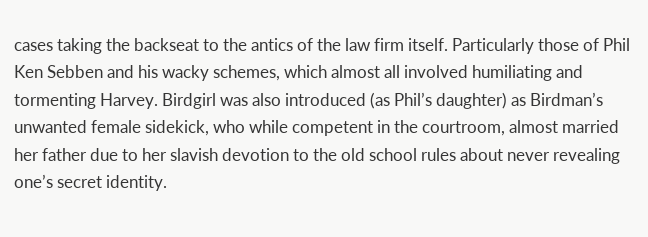cases taking the backseat to the antics of the law firm itself. Particularly those of Phil Ken Sebben and his wacky schemes, which almost all involved humiliating and tormenting Harvey. Birdgirl was also introduced (as Phil’s daughter) as Birdman’s unwanted female sidekick, who while competent in the courtroom, almost married her father due to her slavish devotion to the old school rules about never revealing one’s secret identity.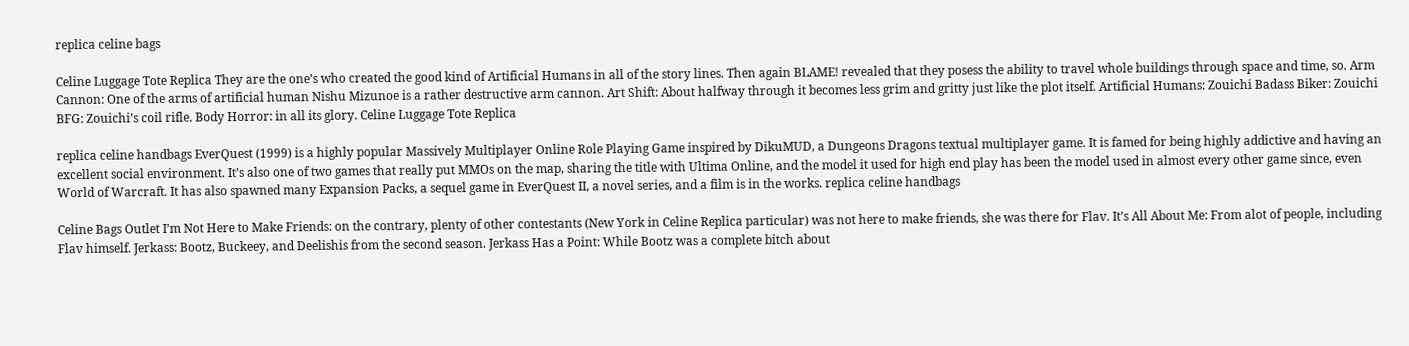replica celine bags

Celine Luggage Tote Replica They are the one’s who created the good kind of Artificial Humans in all of the story lines. Then again BLAME! revealed that they posess the ability to travel whole buildings through space and time, so. Arm Cannon: One of the arms of artificial human Nishu Mizunoe is a rather destructive arm cannon. Art Shift: About halfway through it becomes less grim and gritty just like the plot itself. Artificial Humans: Zouichi Badass Biker: Zouichi BFG: Zouichi’s coil rifle. Body Horror: in all its glory. Celine Luggage Tote Replica

replica celine handbags EverQuest (1999) is a highly popular Massively Multiplayer Online Role Playing Game inspired by DikuMUD, a Dungeons Dragons textual multiplayer game. It is famed for being highly addictive and having an excellent social environment. It’s also one of two games that really put MMOs on the map, sharing the title with Ultima Online, and the model it used for high end play has been the model used in almost every other game since, even World of Warcraft. It has also spawned many Expansion Packs, a sequel game in EverQuest II, a novel series, and a film is in the works. replica celine handbags

Celine Bags Outlet I’m Not Here to Make Friends: on the contrary, plenty of other contestants (New York in Celine Replica particular) was not here to make friends, she was there for Flav. It’s All About Me: From alot of people, including Flav himself. Jerkass: Bootz, Buckeey, and Deelishis from the second season. Jerkass Has a Point: While Bootz was a complete bitch about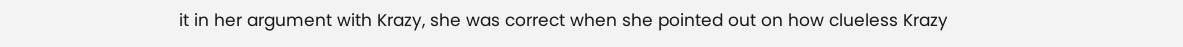it in her argument with Krazy, she was correct when she pointed out on how clueless Krazy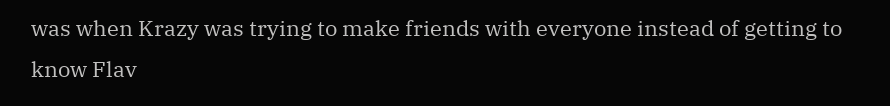was when Krazy was trying to make friends with everyone instead of getting to know Flav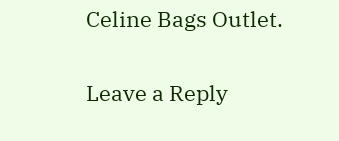Celine Bags Outlet.

Leave a Reply